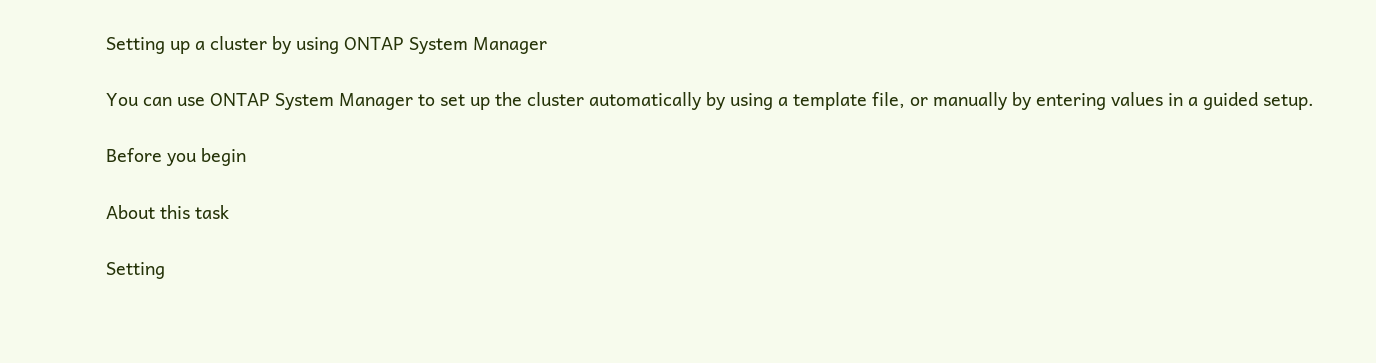Setting up a cluster by using ONTAP System Manager

You can use ONTAP System Manager to set up the cluster automatically by using a template file, or manually by entering values in a guided setup.

Before you begin

About this task

Setting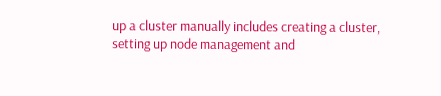up a cluster manually includes creating a cluster, setting up node management and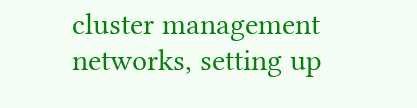cluster management networks, setting up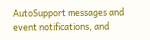AutoSupport messages and event notifications, and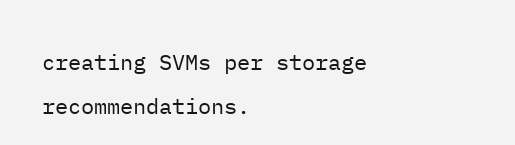creating SVMs per storage recommendations.